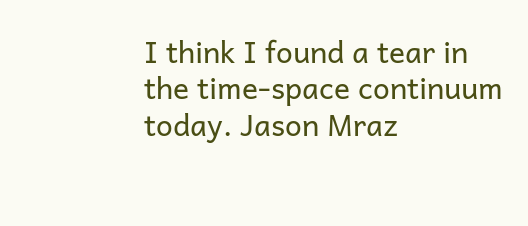I think I found a tear in the time-space continuum today. Jason Mraz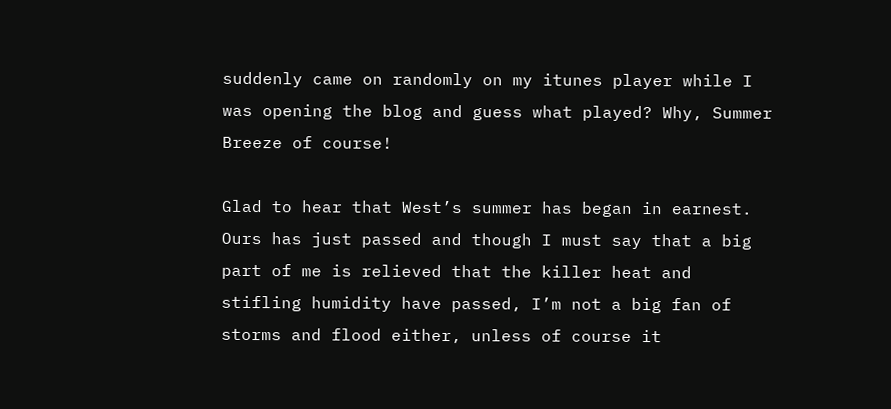suddenly came on randomly on my itunes player while I was opening the blog and guess what played? Why, Summer Breeze of course!

Glad to hear that West’s summer has began in earnest. Ours has just passed and though I must say that a big part of me is relieved that the killer heat and stifling humidity have passed, I’m not a big fan of storms and flood either, unless of course it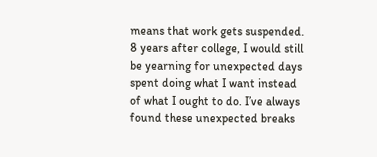means that work gets suspended. 8 years after college, I would still be yearning for unexpected days spent doing what I want instead of what I ought to do. I’ve always found these unexpected breaks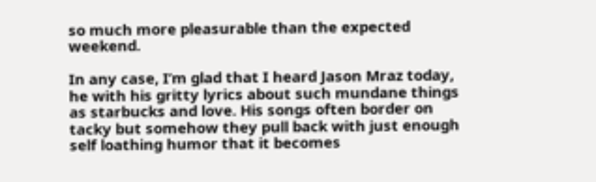so much more pleasurable than the expected weekend.

In any case, I’m glad that I heard Jason Mraz today, he with his gritty lyrics about such mundane things as starbucks and love. His songs often border on tacky but somehow they pull back with just enough self loathing humor that it becomes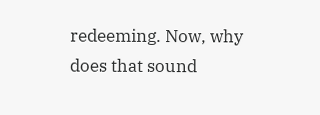redeeming. Now, why does that sound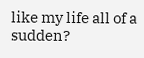like my life all of a sudden?